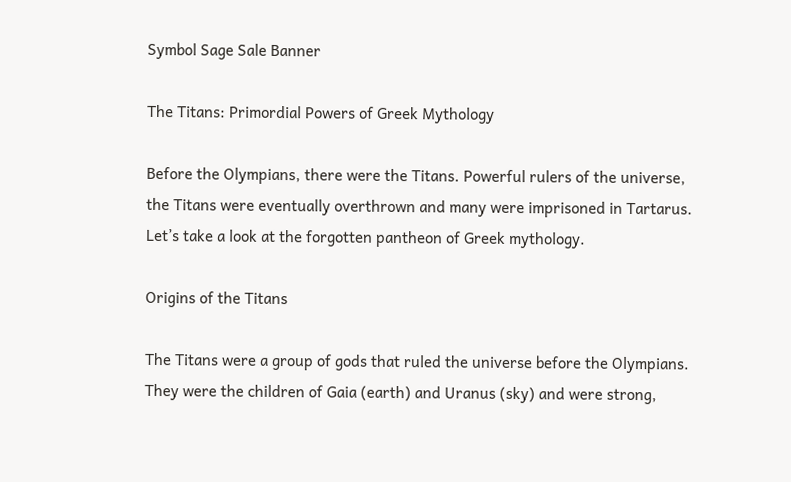Symbol Sage Sale Banner

The Titans: Primordial Powers of Greek Mythology

Before the Olympians, there were the Titans. Powerful rulers of the universe, the Titans were eventually overthrown and many were imprisoned in Tartarus. Let’s take a look at the forgotten pantheon of Greek mythology.

Origins of the Titans

The Titans were a group of gods that ruled the universe before the Olympians. They were the children of Gaia (earth) and Uranus (sky) and were strong,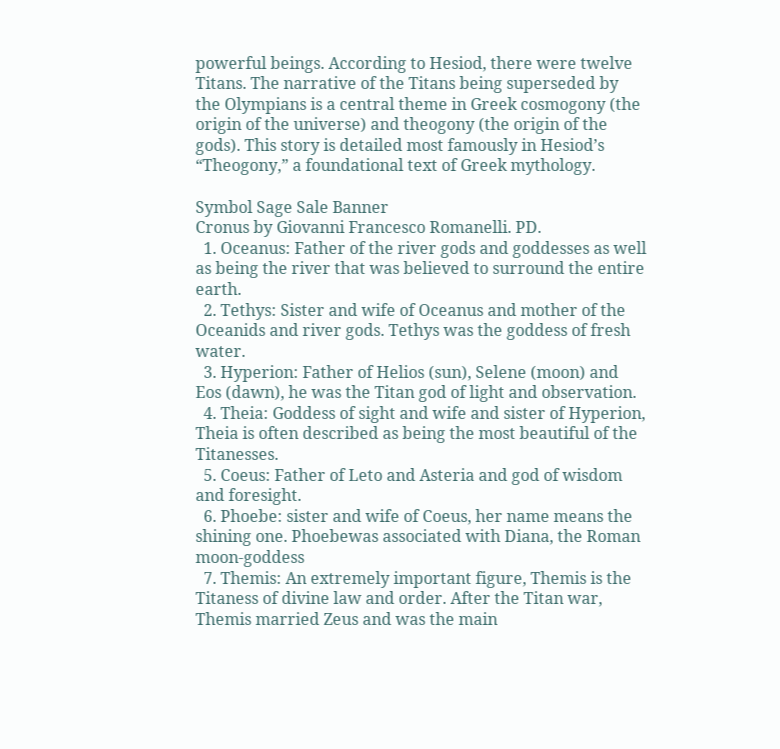powerful beings. According to Hesiod, there were twelve Titans. The narrative of the Titans being superseded by the Olympians is a central theme in Greek cosmogony (the origin of the universe) and theogony (the origin of the gods). This story is detailed most famously in Hesiod’s “Theogony,” a foundational text of Greek mythology.

Symbol Sage Sale Banner
Cronus by Giovanni Francesco Romanelli. PD.
  1. Oceanus: Father of the river gods and goddesses as well as being the river that was believed to surround the entire earth.
  2. Tethys: Sister and wife of Oceanus and mother of the Oceanids and river gods. Tethys was the goddess of fresh water.
  3. Hyperion: Father of Helios (sun), Selene (moon) and Eos (dawn), he was the Titan god of light and observation.
  4. Theia: Goddess of sight and wife and sister of Hyperion, Theia is often described as being the most beautiful of the Titanesses.
  5. Coeus: Father of Leto and Asteria and god of wisdom and foresight.
  6. Phoebe: sister and wife of Coeus, her name means the shining one. Phoebewas associated with Diana, the Roman moon-goddess
  7. Themis: An extremely important figure, Themis is the Titaness of divine law and order. After the Titan war, Themis married Zeus and was the main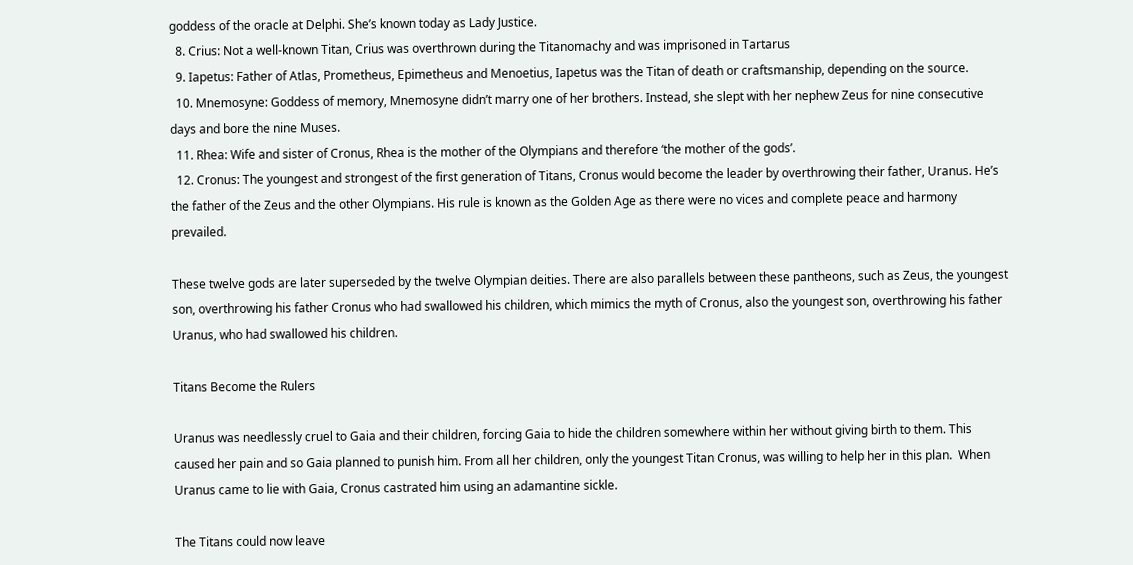goddess of the oracle at Delphi. She’s known today as Lady Justice.
  8. Crius: Not a well-known Titan, Crius was overthrown during the Titanomachy and was imprisoned in Tartarus
  9. Iapetus: Father of Atlas, Prometheus, Epimetheus and Menoetius, Iapetus was the Titan of death or craftsmanship, depending on the source.
  10. Mnemosyne: Goddess of memory, Mnemosyne didn’t marry one of her brothers. Instead, she slept with her nephew Zeus for nine consecutive days and bore the nine Muses.
  11. Rhea: Wife and sister of Cronus, Rhea is the mother of the Olympians and therefore ‘the mother of the gods’.
  12. Cronus: The youngest and strongest of the first generation of Titans, Cronus would become the leader by overthrowing their father, Uranus. He’s the father of the Zeus and the other Olympians. His rule is known as the Golden Age as there were no vices and complete peace and harmony prevailed.

These twelve gods are later superseded by the twelve Olympian deities. There are also parallels between these pantheons, such as Zeus, the youngest son, overthrowing his father Cronus who had swallowed his children, which mimics the myth of Cronus, also the youngest son, overthrowing his father Uranus, who had swallowed his children.

Titans Become the Rulers

Uranus was needlessly cruel to Gaia and their children, forcing Gaia to hide the children somewhere within her without giving birth to them. This caused her pain and so Gaia planned to punish him. From all her children, only the youngest Titan Cronus, was willing to help her in this plan.  When Uranus came to lie with Gaia, Cronus castrated him using an adamantine sickle.

The Titans could now leave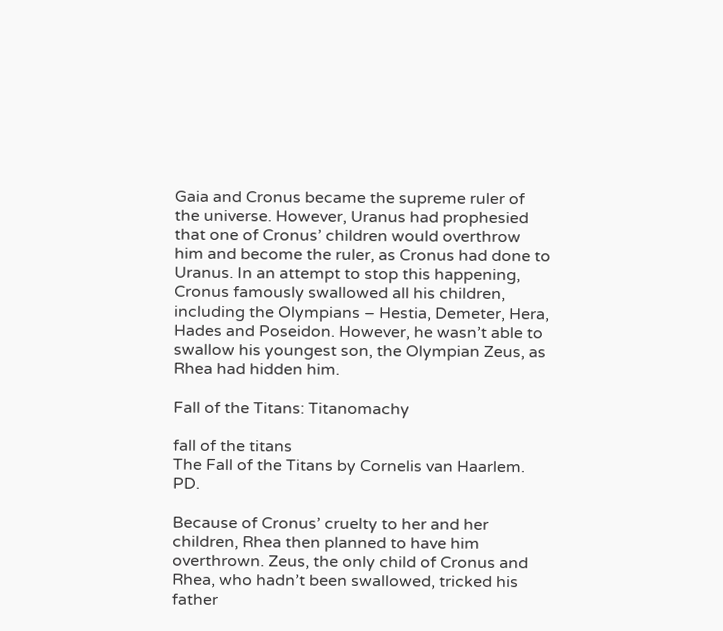Gaia and Cronus became the supreme ruler of the universe. However, Uranus had prophesied that one of Cronus’ children would overthrow him and become the ruler, as Cronus had done to Uranus. In an attempt to stop this happening, Cronus famously swallowed all his children, including the Olympians – Hestia, Demeter, Hera, Hades and Poseidon. However, he wasn’t able to swallow his youngest son, the Olympian Zeus, as Rhea had hidden him.

Fall of the Titans: Titanomachy

fall of the titans
The Fall of the Titans by Cornelis van Haarlem. PD.

Because of Cronus’ cruelty to her and her children, Rhea then planned to have him overthrown. Zeus, the only child of Cronus and Rhea, who hadn’t been swallowed, tricked his father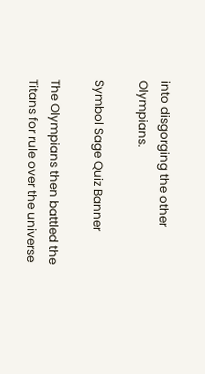into disgorging the other Olympians.

Symbol Sage Quiz Banner

The Olympians then battled the Titans for rule over the universe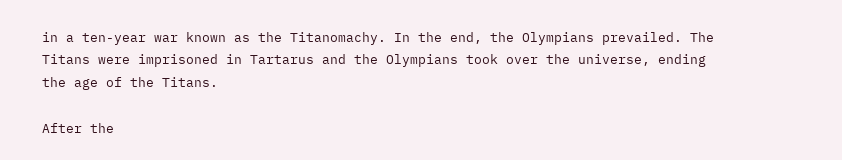in a ten-year war known as the Titanomachy. In the end, the Olympians prevailed. The Titans were imprisoned in Tartarus and the Olympians took over the universe, ending the age of the Titans.

After the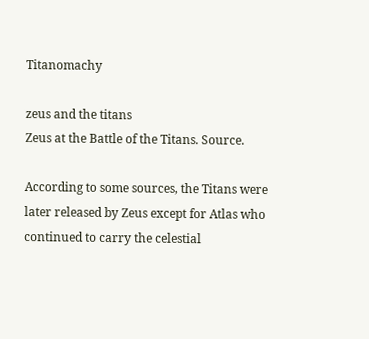Titanomachy

zeus and the titans
Zeus at the Battle of the Titans. Source.

According to some sources, the Titans were later released by Zeus except for Atlas who continued to carry the celestial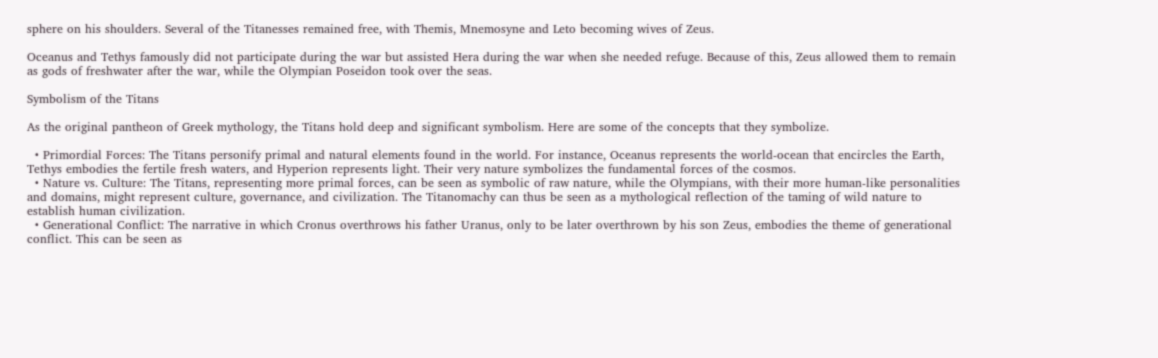sphere on his shoulders. Several of the Titanesses remained free, with Themis, Mnemosyne and Leto becoming wives of Zeus.

Oceanus and Tethys famously did not participate during the war but assisted Hera during the war when she needed refuge. Because of this, Zeus allowed them to remain as gods of freshwater after the war, while the Olympian Poseidon took over the seas.

Symbolism of the Titans

As the original pantheon of Greek mythology, the Titans hold deep and significant symbolism. Here are some of the concepts that they symbolize.

  • Primordial Forces: The Titans personify primal and natural elements found in the world. For instance, Oceanus represents the world-ocean that encircles the Earth, Tethys embodies the fertile fresh waters, and Hyperion represents light. Their very nature symbolizes the fundamental forces of the cosmos.
  • Nature vs. Culture: The Titans, representing more primal forces, can be seen as symbolic of raw nature, while the Olympians, with their more human-like personalities and domains, might represent culture, governance, and civilization. The Titanomachy can thus be seen as a mythological reflection of the taming of wild nature to establish human civilization.
  • Generational Conflict: The narrative in which Cronus overthrows his father Uranus, only to be later overthrown by his son Zeus, embodies the theme of generational conflict. This can be seen as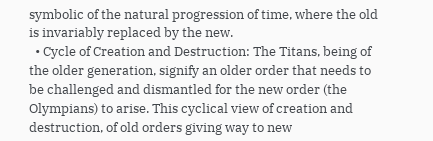symbolic of the natural progression of time, where the old is invariably replaced by the new.
  • Cycle of Creation and Destruction: The Titans, being of the older generation, signify an older order that needs to be challenged and dismantled for the new order (the Olympians) to arise. This cyclical view of creation and destruction, of old orders giving way to new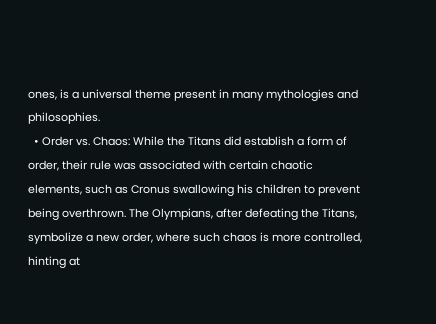ones, is a universal theme present in many mythologies and philosophies.
  • Order vs. Chaos: While the Titans did establish a form of order, their rule was associated with certain chaotic elements, such as Cronus swallowing his children to prevent being overthrown. The Olympians, after defeating the Titans, symbolize a new order, where such chaos is more controlled, hinting at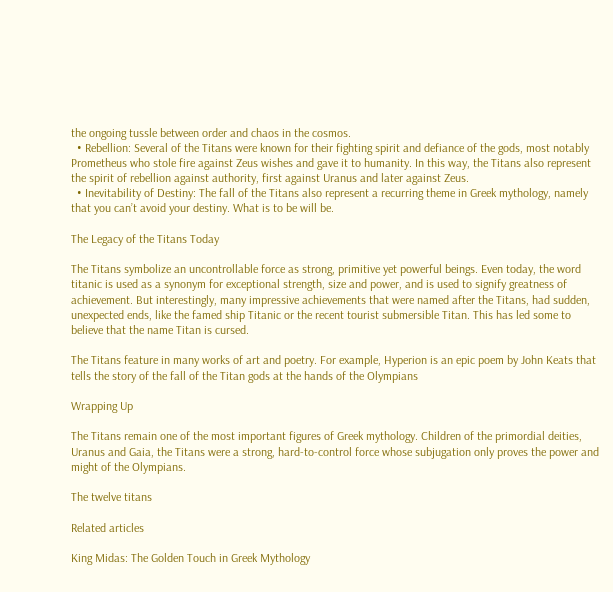the ongoing tussle between order and chaos in the cosmos.
  • Rebellion: Several of the Titans were known for their fighting spirit and defiance of the gods, most notably Prometheus who stole fire against Zeus wishes and gave it to humanity. In this way, the Titans also represent the spirit of rebellion against authority, first against Uranus and later against Zeus.
  • Inevitability of Destiny: The fall of the Titans also represent a recurring theme in Greek mythology, namely that you can’t avoid your destiny. What is to be will be.

The Legacy of the Titans Today

The Titans symbolize an uncontrollable force as strong, primitive yet powerful beings. Even today, the word titanic is used as a synonym for exceptional strength, size and power, and is used to signify greatness of achievement. But interestingly, many impressive achievements that were named after the Titans, had sudden, unexpected ends, like the famed ship Titanic or the recent tourist submersible Titan. This has led some to believe that the name Titan is cursed.

The Titans feature in many works of art and poetry. For example, Hyperion is an epic poem by John Keats that tells the story of the fall of the Titan gods at the hands of the Olympians

Wrapping Up

The Titans remain one of the most important figures of Greek mythology. Children of the primordial deities, Uranus and Gaia, the Titans were a strong, hard-to-control force whose subjugation only proves the power and might of the Olympians.

The twelve titans

Related articles

King Midas: The Golden Touch in Greek Mythology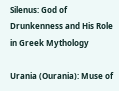Silenus: God of Drunkenness and His Role in Greek Mythology

Urania (Ourania): Muse of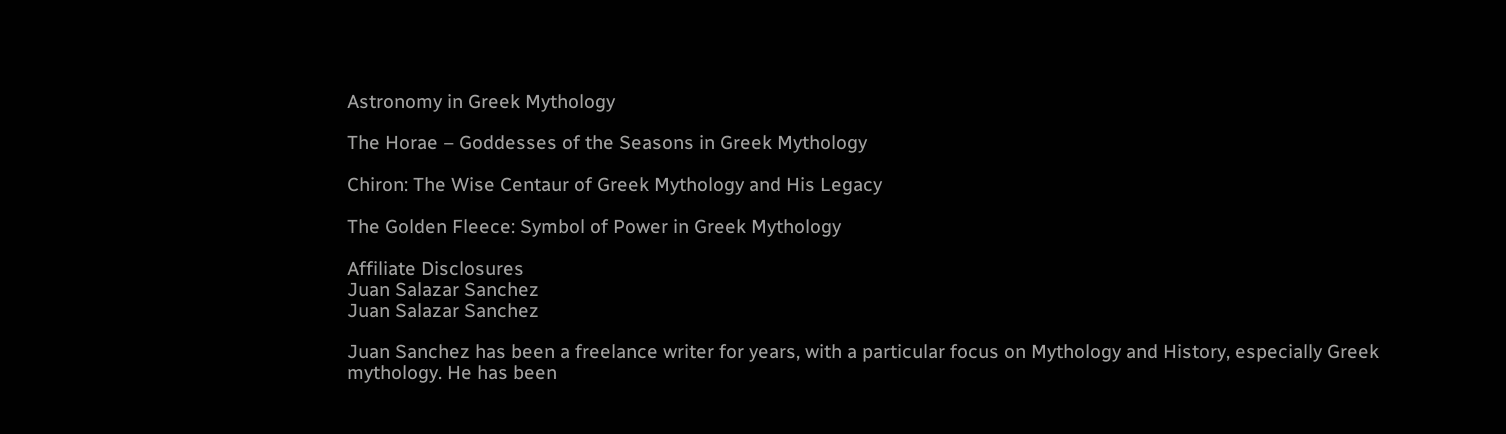Astronomy in Greek Mythology

The Horae – Goddesses of the Seasons in Greek Mythology

Chiron: The Wise Centaur of Greek Mythology and His Legacy

The Golden Fleece: Symbol of Power in Greek Mythology

Affiliate Disclosures
Juan Salazar Sanchez
Juan Salazar Sanchez

Juan Sanchez has been a freelance writer for years, with a particular focus on Mythology and History, especially Greek mythology. He has been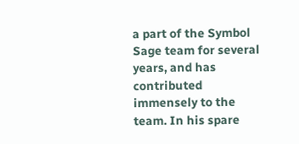a part of the Symbol Sage team for several years, and has contributed immensely to the team. In his spare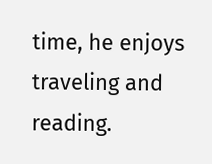time, he enjoys traveling and reading.